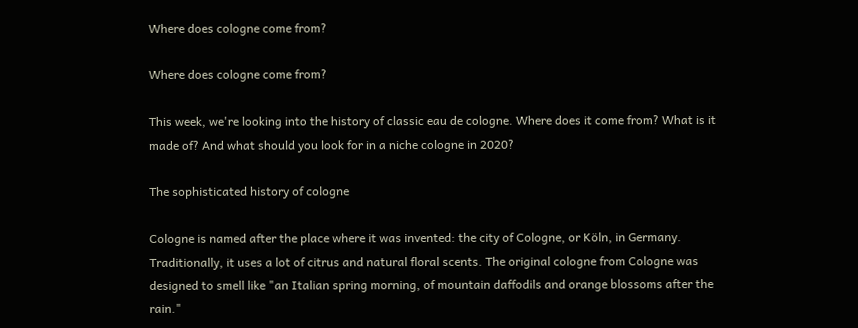Where does cologne come from?

Where does cologne come from?

This week, we're looking into the history of classic eau de cologne. Where does it come from? What is it made of? And what should you look for in a niche cologne in 2020?

The sophisticated history of cologne

Cologne is named after the place where it was invented: the city of Cologne, or Köln, in Germany. Traditionally, it uses a lot of citrus and natural floral scents. The original cologne from Cologne was designed to smell like "an Italian spring morning, of mountain daffodils and orange blossoms after the rain."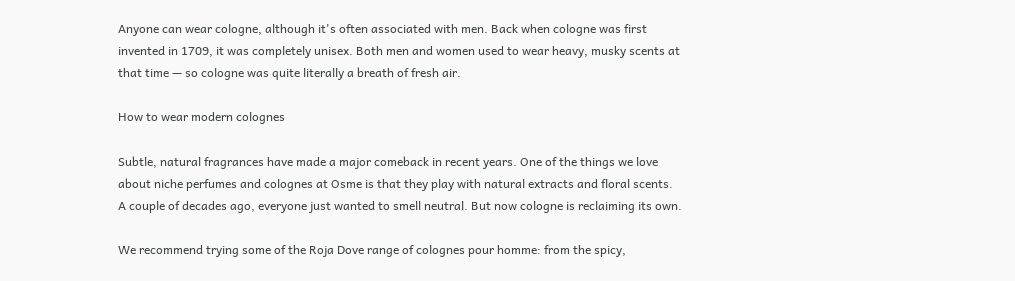Anyone can wear cologne, although it's often associated with men. Back when cologne was first invented in 1709, it was completely unisex. Both men and women used to wear heavy, musky scents at that time — so cologne was quite literally a breath of fresh air.

How to wear modern colognes

Subtle, natural fragrances have made a major comeback in recent years. One of the things we love about niche perfumes and colognes at Osme is that they play with natural extracts and floral scents. A couple of decades ago, everyone just wanted to smell neutral. But now cologne is reclaiming its own.

We recommend trying some of the Roja Dove range of colognes pour homme: from the spicy,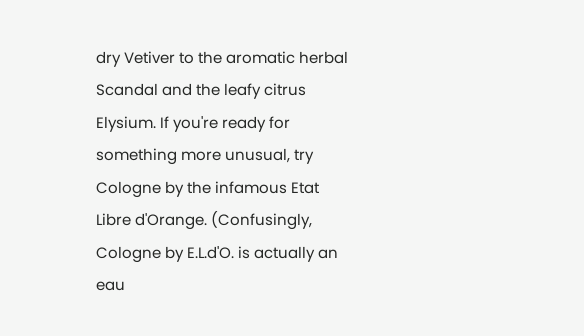dry Vetiver to the aromatic herbal Scandal and the leafy citrus Elysium. If you're ready for something more unusual, try Cologne by the infamous Etat Libre d'Orange. (Confusingly, Cologne by E.L.d'O. is actually an eau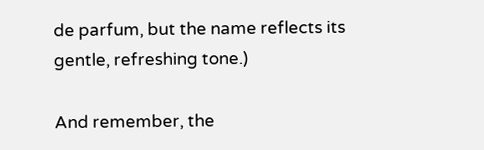de parfum, but the name reflects its gentle, refreshing tone.)

And remember, the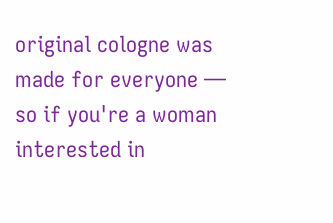original cologne was made for everyone — so if you're a woman interested in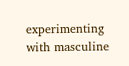experimenting with masculine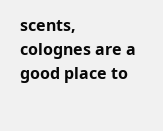scents, colognes are a good place to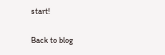start!

Back to blog